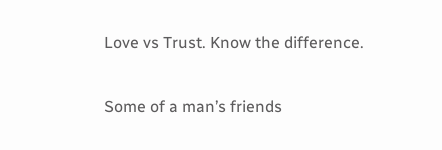Love vs Trust. Know the difference.

Some of a man’s friends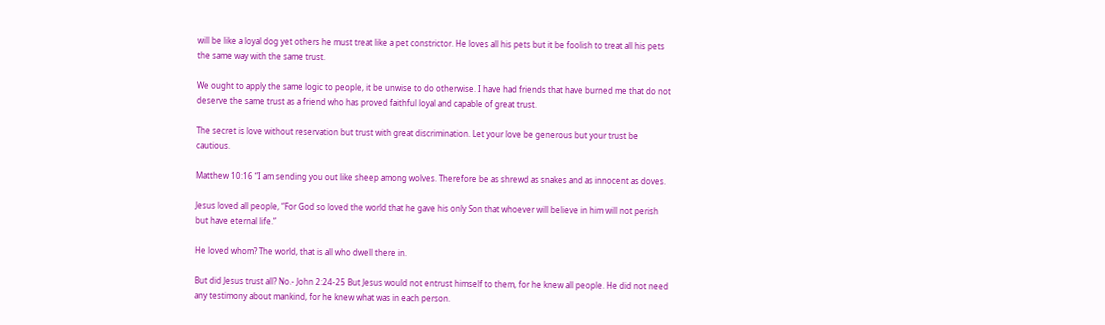will be like a loyal dog yet others he must treat like a pet constrictor. He loves all his pets but it be foolish to treat all his pets the same way with the same trust.

We ought to apply the same logic to people, it be unwise to do otherwise. I have had friends that have burned me that do not deserve the same trust as a friend who has proved faithful loyal and capable of great trust.

The secret is love without reservation but trust with great discrimination. Let your love be generous but your trust be cautious.

Matthew 10:16 “I am sending you out like sheep among wolves. Therefore be as shrewd as snakes and as innocent as doves.

Jesus loved all people, “For God so loved the world that he gave his only Son that whoever will believe in him will not perish but have eternal life.”

He loved whom? The world, that is all who dwell there in.

But did Jesus trust all? No.- John 2:24-25 But Jesus would not entrust himself to them, for he knew all people. He did not need any testimony about mankind, for he knew what was in each person.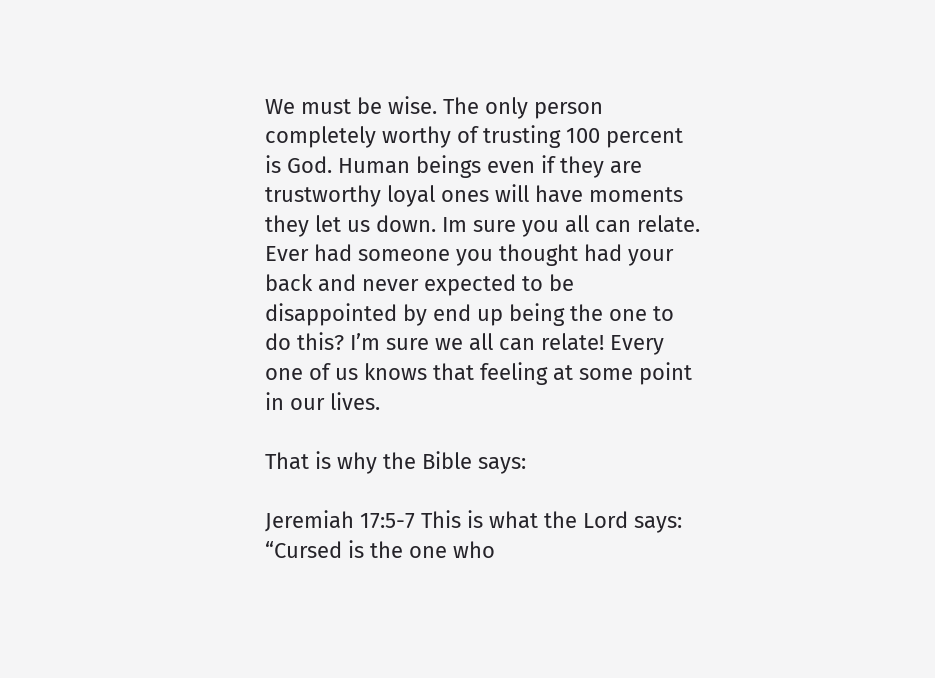We must be wise. The only person completely worthy of trusting 100 percent is God. Human beings even if they are trustworthy loyal ones will have moments they let us down. Im sure you all can relate. Ever had someone you thought had your back and never expected to be disappointed by end up being the one to do this? I’m sure we all can relate! Every one of us knows that feeling at some point in our lives.

That is why the Bible says:

Jeremiah 17:5-7 This is what the Lord says: “Cursed is the one who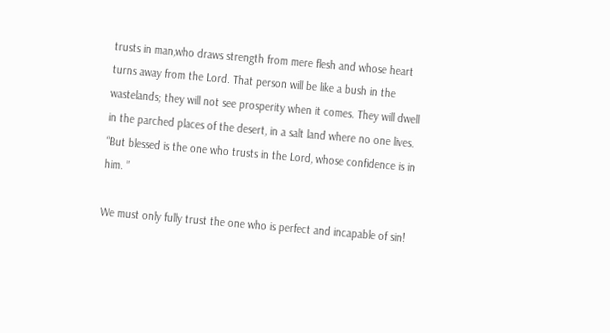trusts in man,who draws strength from mere flesh and whose heart turns away from the Lord. That person will be like a bush in the wastelands; they will not see prosperity when it comes. They will dwell in the parched places of the desert, in a salt land where no one lives. “But blessed is the one who trusts in the Lord, whose confidence is in him. ”

We must only fully trust the one who is perfect and incapable of sin!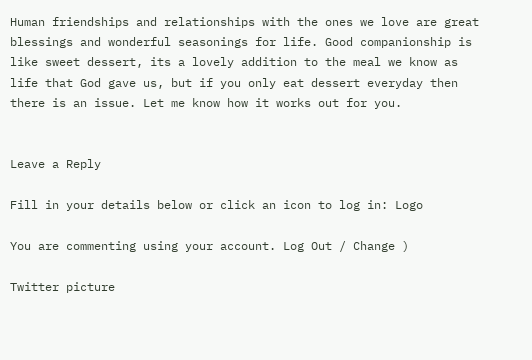Human friendships and relationships with the ones we love are great blessings and wonderful seasonings for life. Good companionship is like sweet dessert, its a lovely addition to the meal we know as life that God gave us, but if you only eat dessert everyday then there is an issue. Let me know how it works out for you.


Leave a Reply

Fill in your details below or click an icon to log in: Logo

You are commenting using your account. Log Out / Change )

Twitter picture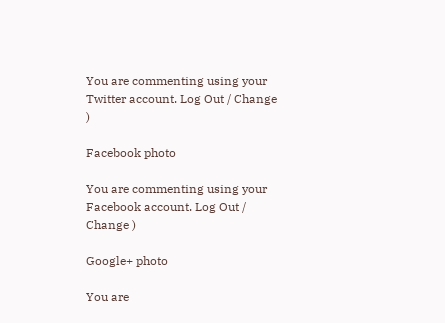You are commenting using your Twitter account. Log Out / Change )

Facebook photo

You are commenting using your Facebook account. Log Out / Change )

Google+ photo

You are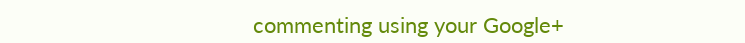commenting using your Google+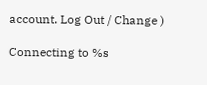account. Log Out / Change )

Connecting to %s